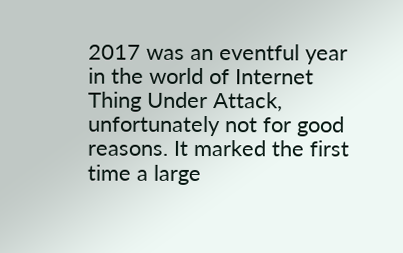2017 was an eventful year in the world of Internet Thing Under Attack, unfortunately not for good reasons. It marked the first time a large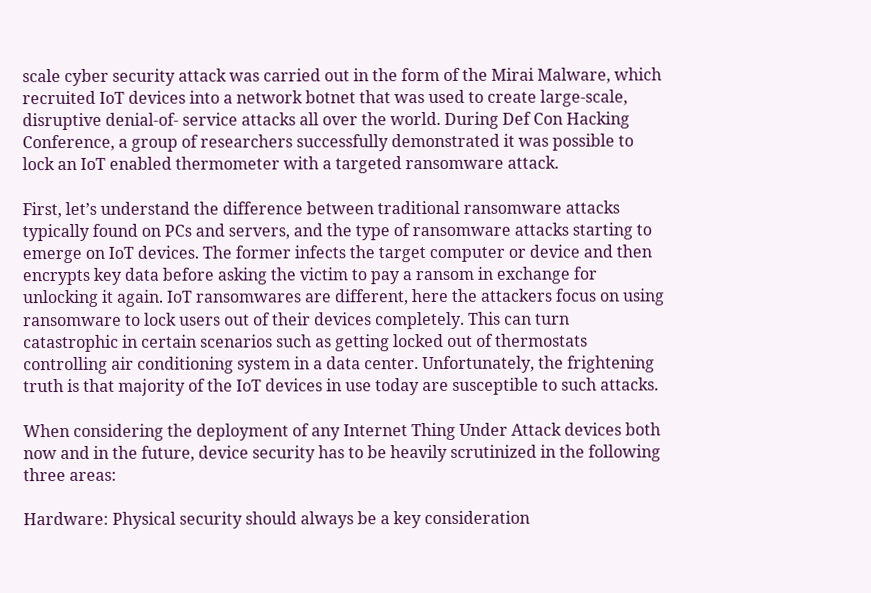scale cyber security attack was carried out in the form of the Mirai Malware, which recruited IoT devices into a network botnet that was used to create large-scale, disruptive denial-of- service attacks all over the world. During Def Con Hacking Conference, a group of researchers successfully demonstrated it was possible to lock an IoT enabled thermometer with a targeted ransomware attack.

First, let’s understand the difference between traditional ransomware attacks typically found on PCs and servers, and the type of ransomware attacks starting to emerge on IoT devices. The former infects the target computer or device and then encrypts key data before asking the victim to pay a ransom in exchange for unlocking it again. IoT ransomwares are different, here the attackers focus on using ransomware to lock users out of their devices completely. This can turn catastrophic in certain scenarios such as getting locked out of thermostats controlling air conditioning system in a data center. Unfortunately, the frightening truth is that majority of the IoT devices in use today are susceptible to such attacks.

When considering the deployment of any Internet Thing Under Attack devices both now and in the future, device security has to be heavily scrutinized in the following three areas:

Hardware: Physical security should always be a key consideration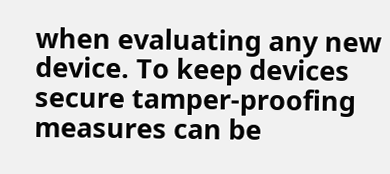when evaluating any new device. To keep devices secure tamper-proofing measures can be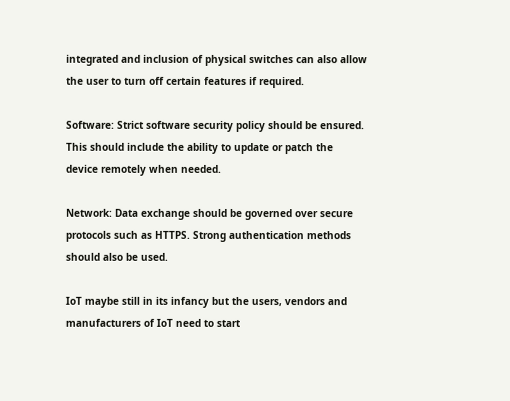integrated and inclusion of physical switches can also allow the user to turn off certain features if required.

Software: Strict software security policy should be ensured. This should include the ability to update or patch the device remotely when needed.

Network: Data exchange should be governed over secure protocols such as HTTPS. Strong authentication methods should also be used.

IoT maybe still in its infancy but the users, vendors and manufacturers of IoT need to start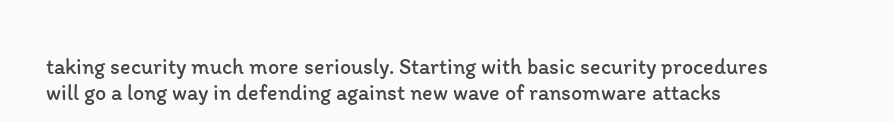taking security much more seriously. Starting with basic security procedures will go a long way in defending against new wave of ransomware attacks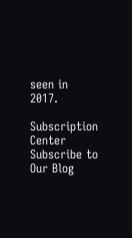seen in 2017.

Subscription Center
Subscribe to Our Blog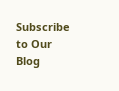Subscribe to Our Blog